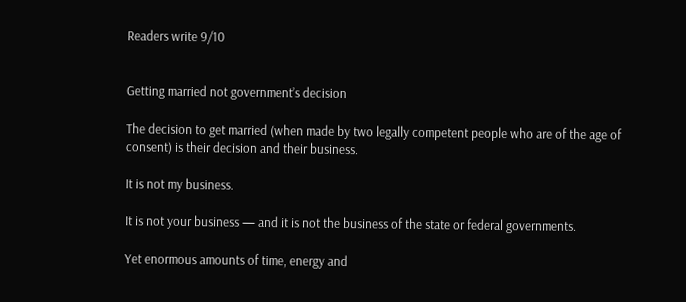Readers write 9/10


Getting married not government’s decision

The decision to get married (when made by two legally competent people who are of the age of consent) is their decision and their business.

It is not my business.

It is not your business — and it is not the business of the state or federal governments.

Yet enormous amounts of time, energy and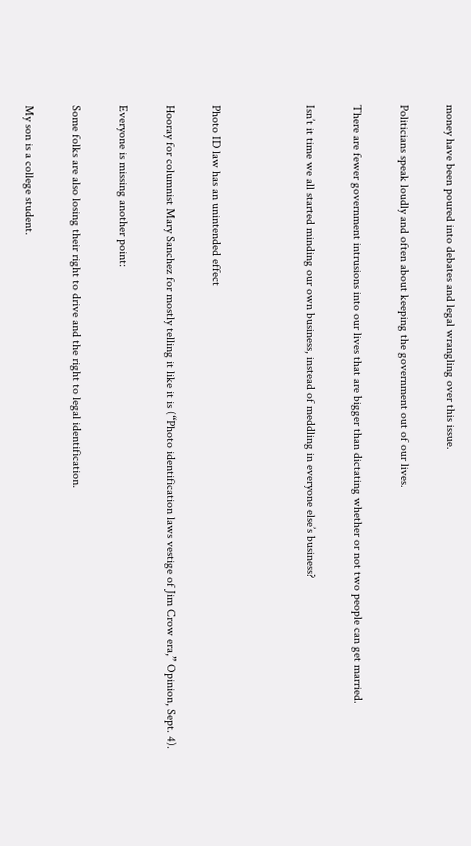money have been poured into debates and legal wrangling over this issue.

Politicians speak loudly and often about keeping the government out of our lives.

There are fewer government intrusions into our lives that are bigger than dictating whether or not two people can get married.

Isn’t it time we all started minding our own business, instead of meddling in everyone else’s business?



Photo ID law has an unintended effect

Hooray for columnist Mary Sanchez for mostly telling it like it is (“Photo identification laws vestige of Jim Crow era,” Opinion, Sept. 4).

Everyone is missing another point:

Some folks are also losing their right to drive and the right to legal identification.

My son is a college student.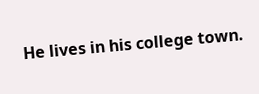He lives in his college town.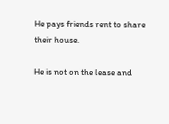He pays friends rent to share their house.

He is not on the lease and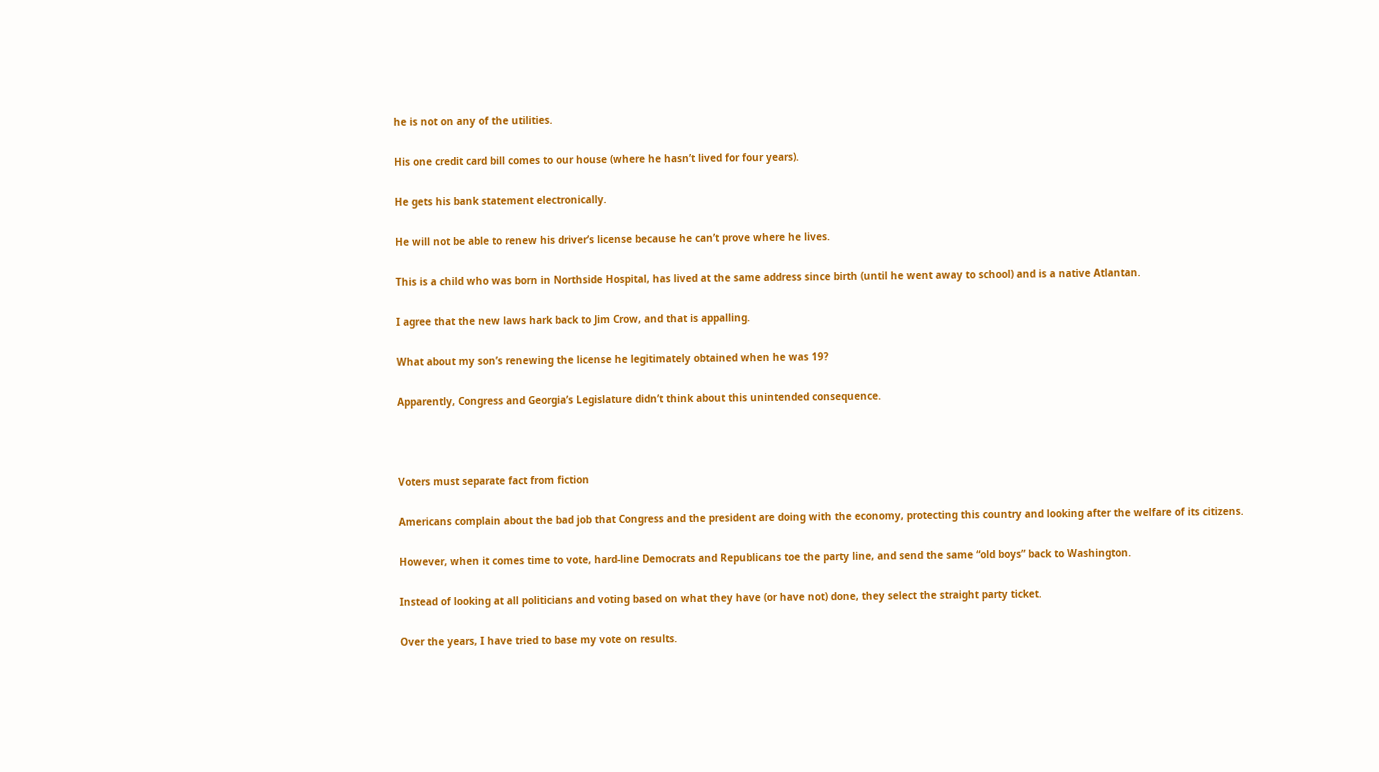he is not on any of the utilities.

His one credit card bill comes to our house (where he hasn’t lived for four years).

He gets his bank statement electronically.

He will not be able to renew his driver’s license because he can’t prove where he lives.

This is a child who was born in Northside Hospital, has lived at the same address since birth (until he went away to school) and is a native Atlantan.

I agree that the new laws hark back to Jim Crow, and that is appalling.

What about my son’s renewing the license he legitimately obtained when he was 19?

Apparently, Congress and Georgia’s Legislature didn’t think about this unintended consequence.



Voters must separate fact from fiction

Americans complain about the bad job that Congress and the president are doing with the economy, protecting this country and looking after the welfare of its citizens.

However, when it comes time to vote, hard-line Democrats and Republicans toe the party line, and send the same “old boys” back to Washington.

Instead of looking at all politicians and voting based on what they have (or have not) done, they select the straight party ticket.

Over the years, I have tried to base my vote on results.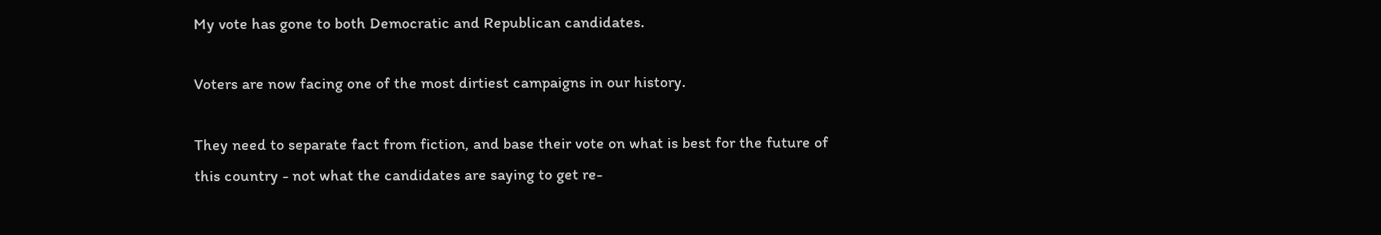My vote has gone to both Democratic and Republican candidates.

Voters are now facing one of the most dirtiest campaigns in our history.

They need to separate fact from fiction, and base their vote on what is best for the future of this country - not what the candidates are saying to get re-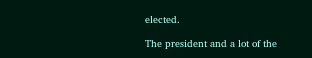elected.

The president and a lot of the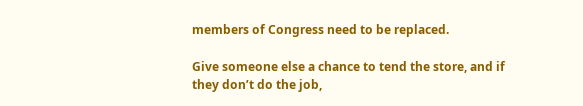members of Congress need to be replaced.

Give someone else a chance to tend the store, and if they don’t do the job,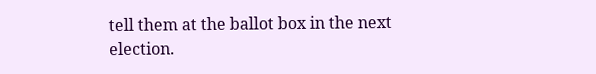tell them at the ballot box in the next election.